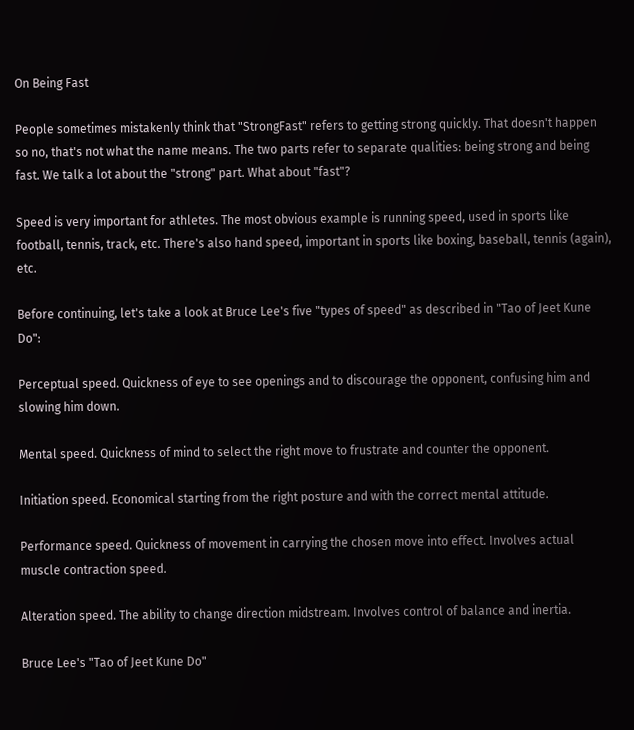On Being Fast

People sometimes mistakenly think that "StrongFast" refers to getting strong quickly. That doesn't happen so no, that's not what the name means. The two parts refer to separate qualities: being strong and being fast. We talk a lot about the "strong" part. What about "fast"?

Speed is very important for athletes. The most obvious example is running speed, used in sports like football, tennis, track, etc. There's also hand speed, important in sports like boxing, baseball, tennis (again), etc.

Before continuing, let's take a look at Bruce Lee's five "types of speed" as described in "Tao of Jeet Kune Do":

Perceptual speed. Quickness of eye to see openings and to discourage the opponent, confusing him and slowing him down.

Mental speed. Quickness of mind to select the right move to frustrate and counter the opponent.

Initiation speed. Economical starting from the right posture and with the correct mental attitude.

Performance speed. Quickness of movement in carrying the chosen move into effect. Involves actual muscle contraction speed.

Alteration speed. The ability to change direction midstream. Involves control of balance and inertia.

Bruce Lee's "Tao of Jeet Kune Do"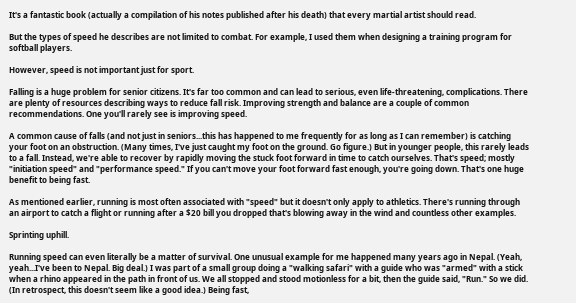It's a fantastic book (actually a compilation of his notes published after his death) that every martial artist should read.

But the types of speed he describes are not limited to combat. For example, I used them when designing a training program for softball players.

However, speed is not important just for sport.

Falling is a huge problem for senior citizens. It's far too common and can lead to serious, even life-threatening, complications. There are plenty of resources describing ways to reduce fall risk. Improving strength and balance are a couple of common recommendations. One you'll rarely see is improving speed.

A common cause of falls (and not just in seniors...this has happened to me frequently for as long as I can remember) is catching your foot on an obstruction. (Many times, I've just caught my foot on the ground. Go figure.) But in younger people, this rarely leads to a fall. Instead, we're able to recover by rapidly moving the stuck foot forward in time to catch ourselves. That's speed; mostly "initiation speed" and "performance speed." If you can't move your foot forward fast enough, you're going down. That's one huge benefit to being fast.

As mentioned earlier, running is most often associated with "speed" but it doesn't only apply to athletics. There's running through an airport to catch a flight or running after a $20 bill you dropped that's blowing away in the wind and countless other examples.

Sprinting uphill.

Running speed can even literally be a matter of survival. One unusual example for me happened many years ago in Nepal. (Yeah, yeah...I've been to Nepal. Big deal.) I was part of a small group doing a "walking safari" with a guide who was "armed" with a stick when a rhino appeared in the path in front of us. We all stopped and stood motionless for a bit, then the guide said, "Run." So we did. (In retrospect, this doesn't seem like a good idea.) Being fast,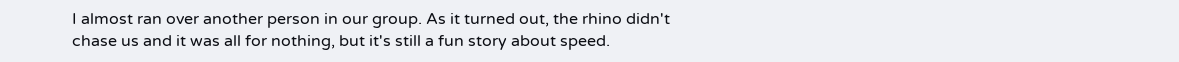I almost ran over another person in our group. As it turned out, the rhino didn't chase us and it was all for nothing, but it's still a fun story about speed.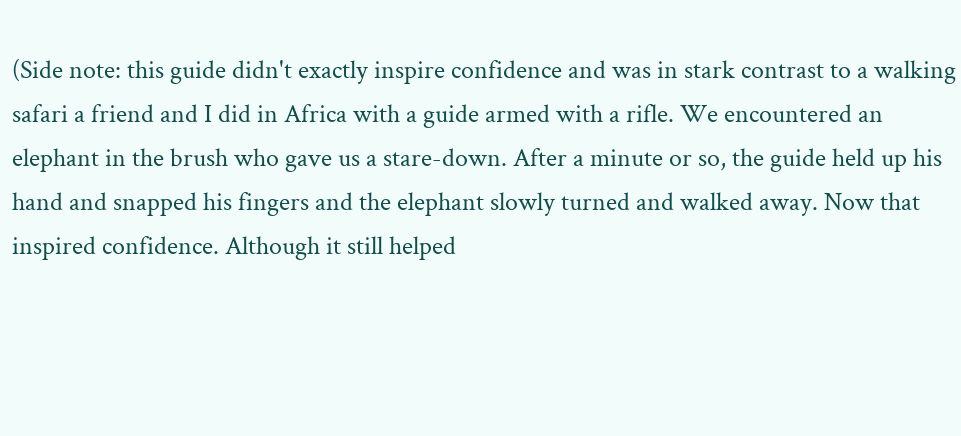(Side note: this guide didn't exactly inspire confidence and was in stark contrast to a walking safari a friend and I did in Africa with a guide armed with a rifle. We encountered an elephant in the brush who gave us a stare-down. After a minute or so, the guide held up his hand and snapped his fingers and the elephant slowly turned and walked away. Now that inspired confidence. Although it still helped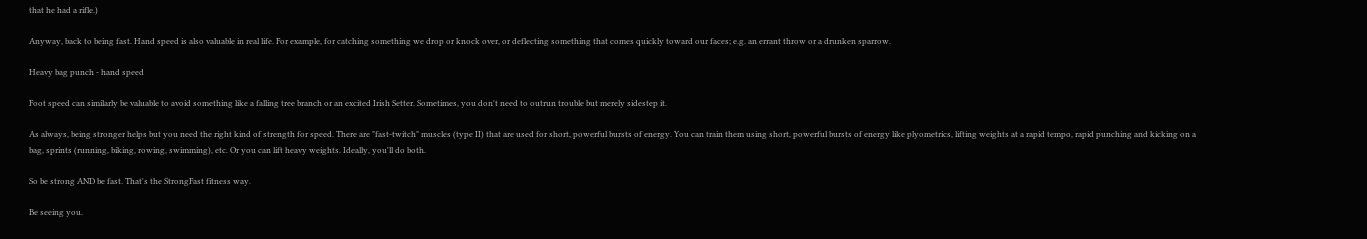that he had a rifle.)

Anyway, back to being fast. Hand speed is also valuable in real life. For example, for catching something we drop or knock over, or deflecting something that comes quickly toward our faces; e.g. an errant throw or a drunken sparrow.

Heavy bag punch - hand speed

Foot speed can similarly be valuable to avoid something like a falling tree branch or an excited Irish Setter. Sometimes, you don't need to outrun trouble but merely sidestep it.

As always, being stronger helps but you need the right kind of strength for speed. There are "fast-twitch" muscles (type II) that are used for short, powerful bursts of energy. You can train them using short, powerful bursts of energy like plyometrics, lifting weights at a rapid tempo, rapid punching and kicking on a bag, sprints (running, biking, rowing, swimming), etc. Or you can lift heavy weights. Ideally, you'll do both.

So be strong AND be fast. That's the StrongFast fitness way.

Be seeing you.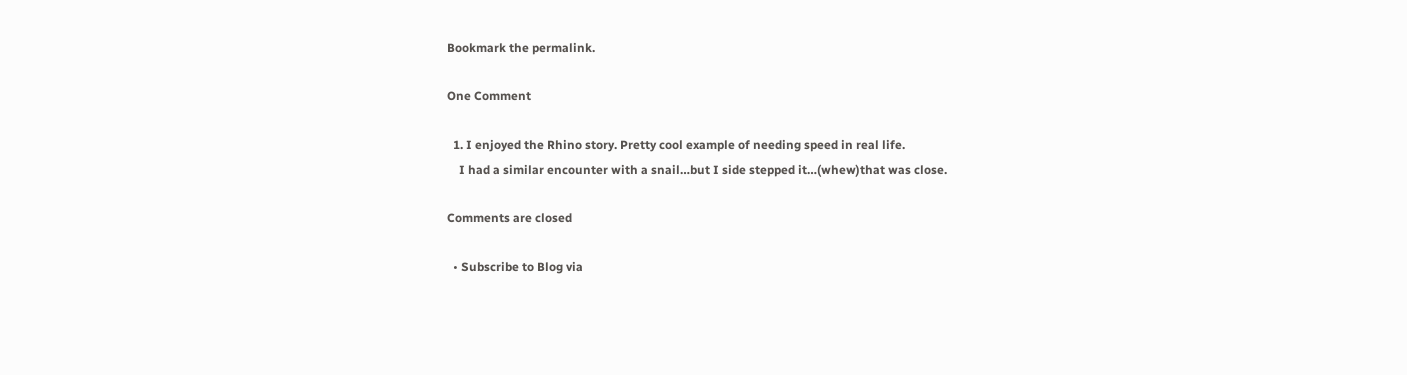Bookmark the permalink.

One Comment

  1. I enjoyed the Rhino story. Pretty cool example of needing speed in real life.
    I had a similar encounter with a snail…but I side stepped it…(whew)that was close.

Comments are closed

  • Subscribe to Blog via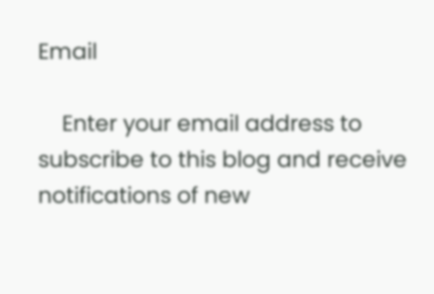Email

    Enter your email address to subscribe to this blog and receive notifications of new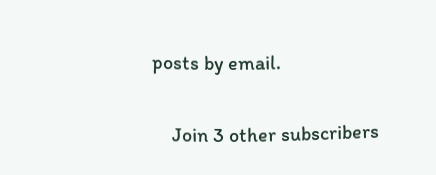posts by email.

    Join 3 other subscribers